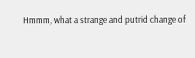Hmmm, what a strange and putrid change of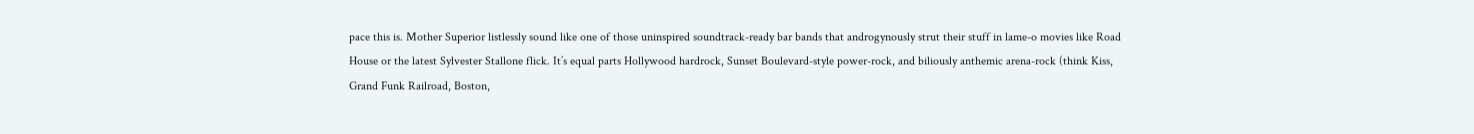pace this is. Mother Superior listlessly sound like one of those uninspired soundtrack-ready bar bands that androgynously strut their stuff in lame-o movies like Road House or the latest Sylvester Stallone flick. It’s equal parts Hollywood hardrock, Sunset Boulevard-style power-rock, and biliously anthemic arena-rock (think Kiss, Grand Funk Railroad, Boston,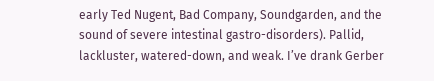early Ted Nugent, Bad Company, Soundgarden, and the sound of severe intestinal gastro-disorders). Pallid, lackluster, watered-down, and weak. I’ve drank Gerber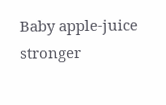Baby apple-juice stronger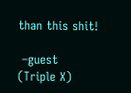than this shit!

 –guest (Triple X)